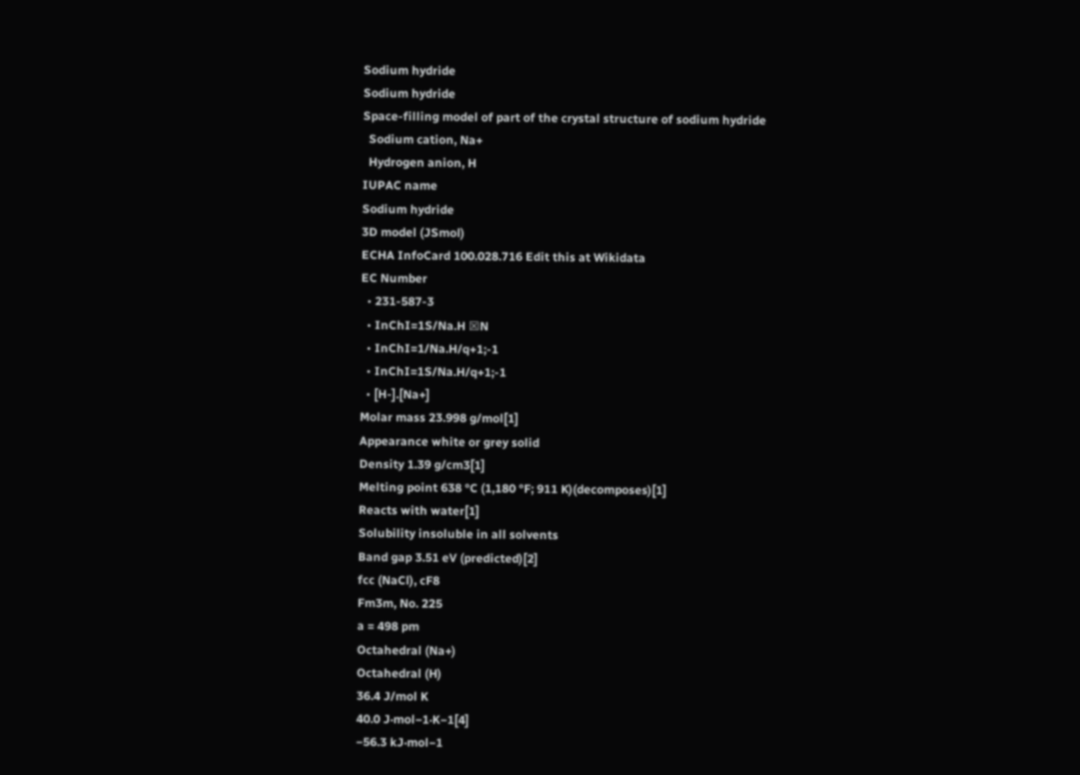Sodium hydride
Sodium hydride
Space-filling model of part of the crystal structure of sodium hydride
  Sodium cation, Na+
  Hydrogen anion, H
IUPAC name
Sodium hydride
3D model (JSmol)
ECHA InfoCard 100.028.716 Edit this at Wikidata
EC Number
  • 231-587-3
  • InChI=1S/Na.H ☒N
  • InChI=1/Na.H/q+1;-1
  • InChI=1S/Na.H/q+1;-1
  • [H-].[Na+]
Molar mass 23.998 g/mol[1]
Appearance white or grey solid
Density 1.39 g/cm3[1]
Melting point 638 °C (1,180 °F; 911 K)(decomposes)[1]
Reacts with water[1]
Solubility insoluble in all solvents
Band gap 3.51 eV (predicted)[2]
fcc (NaCl), cF8
Fm3m, No. 225
a = 498 pm
Octahedral (Na+)
Octahedral (H)
36.4 J/mol K
40.0 J·mol−1·K−1[4]
−56.3 kJ·mol−1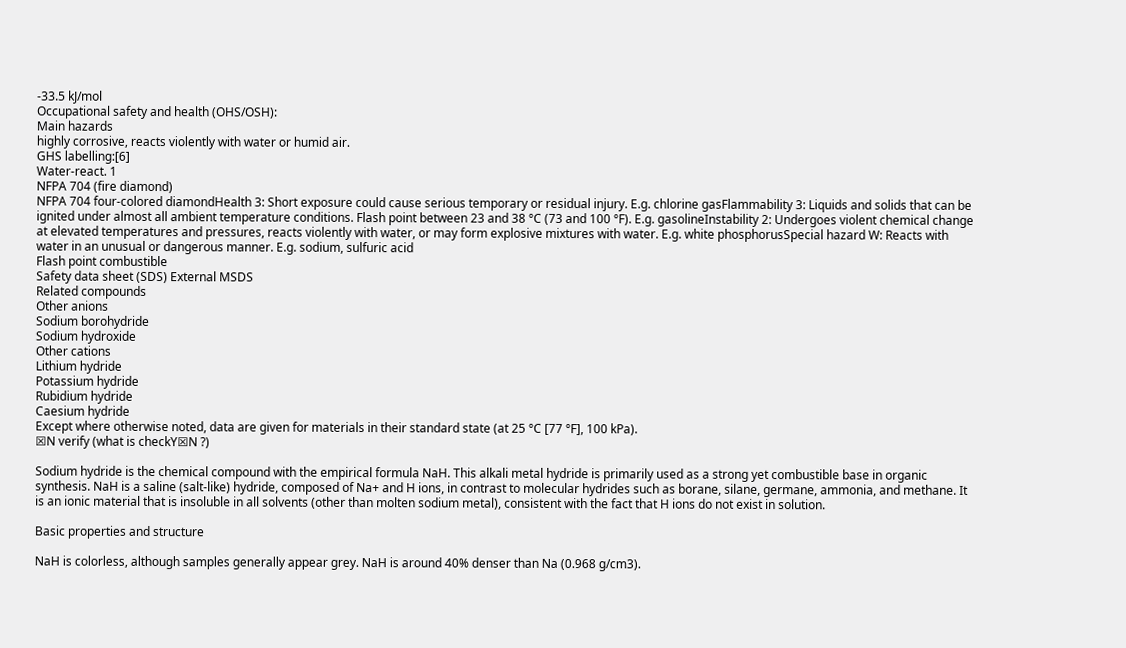-33.5 kJ/mol
Occupational safety and health (OHS/OSH):
Main hazards
highly corrosive, reacts violently with water or humid air.
GHS labelling:[6]
Water-react. 1
NFPA 704 (fire diamond)
NFPA 704 four-colored diamondHealth 3: Short exposure could cause serious temporary or residual injury. E.g. chlorine gasFlammability 3: Liquids and solids that can be ignited under almost all ambient temperature conditions. Flash point between 23 and 38 °C (73 and 100 °F). E.g. gasolineInstability 2: Undergoes violent chemical change at elevated temperatures and pressures, reacts violently with water, or may form explosive mixtures with water. E.g. white phosphorusSpecial hazard W: Reacts with water in an unusual or dangerous manner. E.g. sodium, sulfuric acid
Flash point combustible
Safety data sheet (SDS) External MSDS
Related compounds
Other anions
Sodium borohydride
Sodium hydroxide
Other cations
Lithium hydride
Potassium hydride
Rubidium hydride
Caesium hydride
Except where otherwise noted, data are given for materials in their standard state (at 25 °C [77 °F], 100 kPa).
☒N verify (what is checkY☒N ?)

Sodium hydride is the chemical compound with the empirical formula NaH. This alkali metal hydride is primarily used as a strong yet combustible base in organic synthesis. NaH is a saline (salt-like) hydride, composed of Na+ and H ions, in contrast to molecular hydrides such as borane, silane, germane, ammonia, and methane. It is an ionic material that is insoluble in all solvents (other than molten sodium metal), consistent with the fact that H ions do not exist in solution.

Basic properties and structure

NaH is colorless, although samples generally appear grey. NaH is around 40% denser than Na (0.968 g/cm3).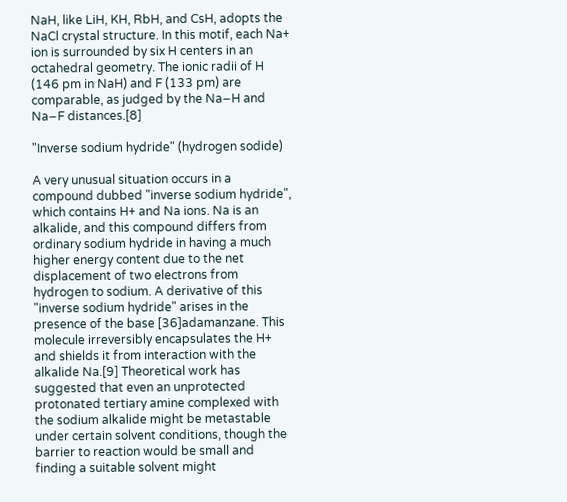NaH, like LiH, KH, RbH, and CsH, adopts the NaCl crystal structure. In this motif, each Na+ ion is surrounded by six H centers in an octahedral geometry. The ionic radii of H (146 pm in NaH) and F (133 pm) are comparable, as judged by the Na−H and Na−F distances.[8]

"Inverse sodium hydride" (hydrogen sodide)

A very unusual situation occurs in a compound dubbed "inverse sodium hydride", which contains H+ and Na ions. Na is an alkalide, and this compound differs from ordinary sodium hydride in having a much higher energy content due to the net displacement of two electrons from hydrogen to sodium. A derivative of this "inverse sodium hydride" arises in the presence of the base [36]adamanzane. This molecule irreversibly encapsulates the H+ and shields it from interaction with the alkalide Na.[9] Theoretical work has suggested that even an unprotected protonated tertiary amine complexed with the sodium alkalide might be metastable under certain solvent conditions, though the barrier to reaction would be small and finding a suitable solvent might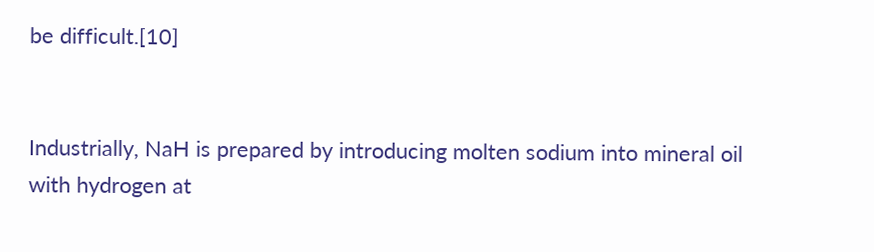be difficult.[10]


Industrially, NaH is prepared by introducing molten sodium into mineral oil with hydrogen at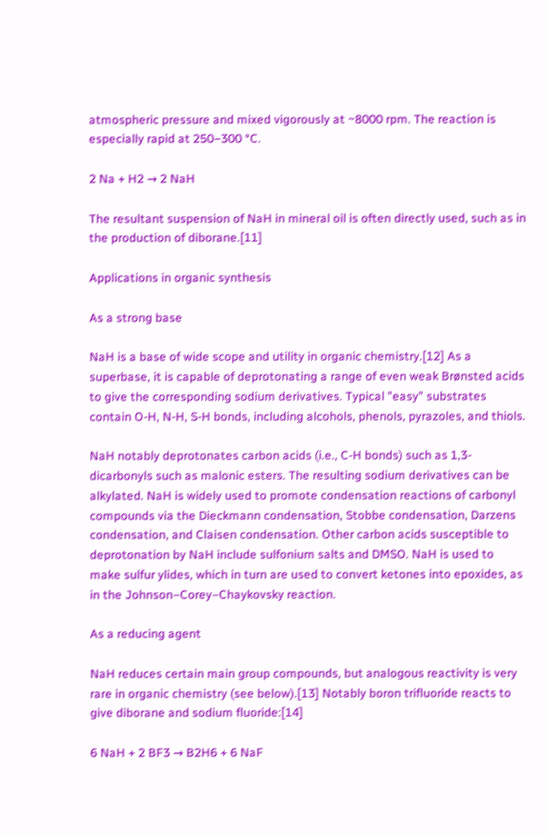atmospheric pressure and mixed vigorously at ~8000 rpm. The reaction is especially rapid at 250−300 °C.

2 Na + H2 → 2 NaH

The resultant suspension of NaH in mineral oil is often directly used, such as in the production of diborane.[11]

Applications in organic synthesis

As a strong base

NaH is a base of wide scope and utility in organic chemistry.[12] As a superbase, it is capable of deprotonating a range of even weak Brønsted acids to give the corresponding sodium derivatives. Typical "easy" substrates contain O-H, N-H, S-H bonds, including alcohols, phenols, pyrazoles, and thiols.

NaH notably deprotonates carbon acids (i.e., C-H bonds) such as 1,3-dicarbonyls such as malonic esters. The resulting sodium derivatives can be alkylated. NaH is widely used to promote condensation reactions of carbonyl compounds via the Dieckmann condensation, Stobbe condensation, Darzens condensation, and Claisen condensation. Other carbon acids susceptible to deprotonation by NaH include sulfonium salts and DMSO. NaH is used to make sulfur ylides, which in turn are used to convert ketones into epoxides, as in the Johnson–Corey–Chaykovsky reaction.

As a reducing agent

NaH reduces certain main group compounds, but analogous reactivity is very rare in organic chemistry (see below).[13] Notably boron trifluoride reacts to give diborane and sodium fluoride:[14]

6 NaH + 2 BF3 → B2H6 + 6 NaF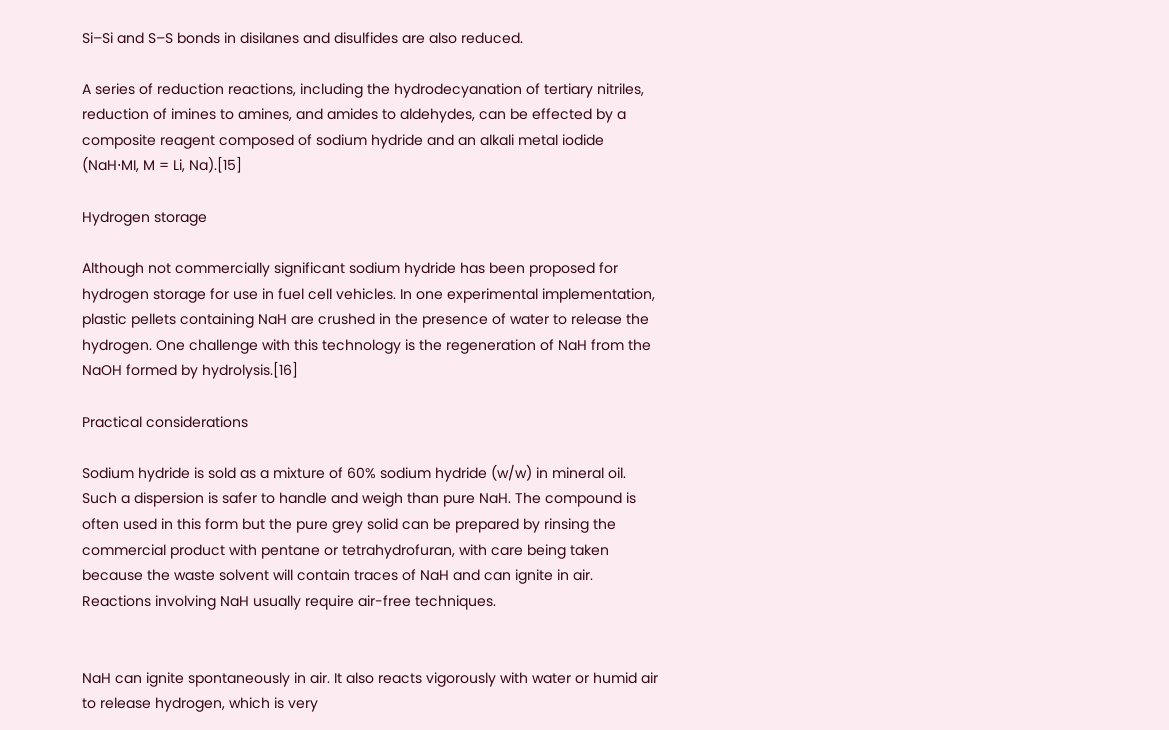Si–Si and S–S bonds in disilanes and disulfides are also reduced.

A series of reduction reactions, including the hydrodecyanation of tertiary nitriles, reduction of imines to amines, and amides to aldehydes, can be effected by a composite reagent composed of sodium hydride and an alkali metal iodide (NaH⋅MI, M = Li, Na).[15]

Hydrogen storage

Although not commercially significant sodium hydride has been proposed for hydrogen storage for use in fuel cell vehicles. In one experimental implementation, plastic pellets containing NaH are crushed in the presence of water to release the hydrogen. One challenge with this technology is the regeneration of NaH from the NaOH formed by hydrolysis.[16]

Practical considerations

Sodium hydride is sold as a mixture of 60% sodium hydride (w/w) in mineral oil. Such a dispersion is safer to handle and weigh than pure NaH. The compound is often used in this form but the pure grey solid can be prepared by rinsing the commercial product with pentane or tetrahydrofuran, with care being taken because the waste solvent will contain traces of NaH and can ignite in air. Reactions involving NaH usually require air-free techniques.


NaH can ignite spontaneously in air. It also reacts vigorously with water or humid air to release hydrogen, which is very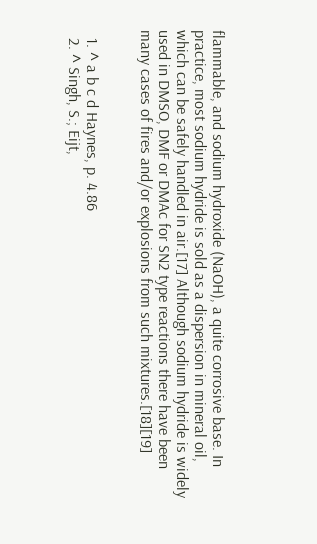flammable, and sodium hydroxide (NaOH), a quite corrosive base. In practice, most sodium hydride is sold as a dispersion in mineral oil, which can be safely handled in air.[17] Although sodium hydride is widely used in DMSO, DMF or DMAc for SN2 type reactions there have been many cases of fires and/or explosions from such mixtures.[18][19]


  1. ^ a b c d Haynes, p. 4.86
  2. ^ Singh, S.; Eijt,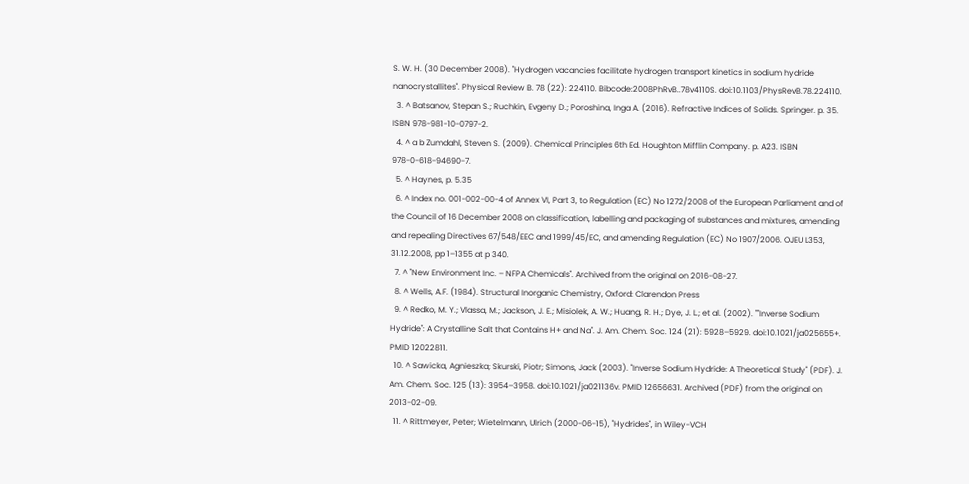S. W. H. (30 December 2008). "Hydrogen vacancies facilitate hydrogen transport kinetics in sodium hydride nanocrystallites". Physical Review B. 78 (22): 224110. Bibcode:2008PhRvB..78v4110S. doi:10.1103/PhysRevB.78.224110.
  3. ^ Batsanov, Stepan S.; Ruchkin, Evgeny D.; Poroshina, Inga A. (2016). Refractive Indices of Solids. Springer. p. 35. ISBN 978-981-10-0797-2.
  4. ^ a b Zumdahl, Steven S. (2009). Chemical Principles 6th Ed. Houghton Mifflin Company. p. A23. ISBN 978-0-618-94690-7.
  5. ^ Haynes, p. 5.35
  6. ^ Index no. 001-002-00-4 of Annex VI, Part 3, to Regulation (EC) No 1272/2008 of the European Parliament and of the Council of 16 December 2008 on classification, labelling and packaging of substances and mixtures, amending and repealing Directives 67/548/EEC and 1999/45/EC, and amending Regulation (EC) No 1907/2006. OJEU L353, 31.12.2008, pp 1–1355 at p 340.
  7. ^ "New Environment Inc. – NFPA Chemicals". Archived from the original on 2016-08-27.
  8. ^ Wells, A.F. (1984). Structural Inorganic Chemistry, Oxford: Clarendon Press
  9. ^ Redko, M. Y.; Vlassa, M.; Jackson, J. E.; Misiolek, A. W.; Huang, R. H.; Dye, J. L.; et al. (2002). ""Inverse Sodium Hydride": A Crystalline Salt that Contains H+ and Na". J. Am. Chem. Soc. 124 (21): 5928–5929. doi:10.1021/ja025655+. PMID 12022811.
  10. ^ Sawicka, Agnieszka; Skurski, Piotr; Simons, Jack (2003). "Inverse Sodium Hydride: A Theoretical Study" (PDF). J. Am. Chem. Soc. 125 (13): 3954–3958. doi:10.1021/ja021136v. PMID 12656631. Archived (PDF) from the original on 2013-02-09.
  11. ^ Rittmeyer, Peter; Wietelmann, Ulrich (2000-06-15), "Hydrides", in Wiley-VCH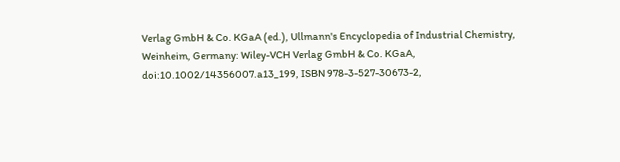Verlag GmbH & Co. KGaA (ed.), Ullmann's Encyclopedia of Industrial Chemistry, Weinheim, Germany: Wiley-VCH Verlag GmbH & Co. KGaA, doi:10.1002/14356007.a13_199, ISBN 978-3-527-30673-2,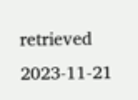retrieved 2023-11-21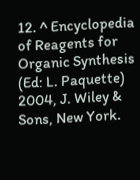12. ^ Encyclopedia of Reagents for Organic Synthesis (Ed: L. Paquette) 2004, J. Wiley & Sons, New York.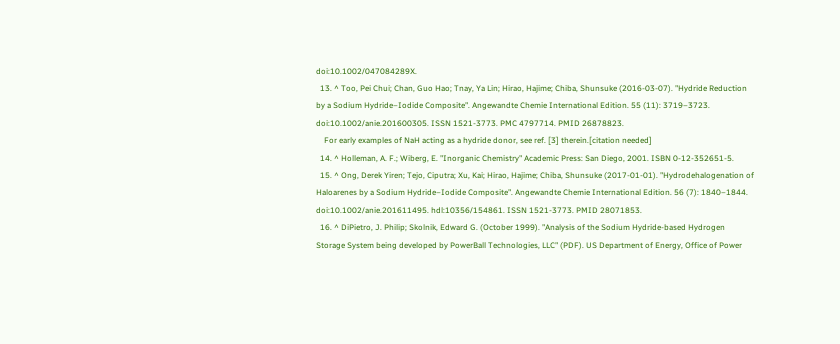doi:10.1002/047084289X.
  13. ^ Too, Pei Chui; Chan, Guo Hao; Tnay, Ya Lin; Hirao, Hajime; Chiba, Shunsuke (2016-03-07). "Hydride Reduction by a Sodium Hydride–Iodide Composite". Angewandte Chemie International Edition. 55 (11): 3719–3723. doi:10.1002/anie.201600305. ISSN 1521-3773. PMC 4797714. PMID 26878823.
    For early examples of NaH acting as a hydride donor, see ref. [3] therein.[citation needed]
  14. ^ Holleman, A. F.; Wiberg, E. "Inorganic Chemistry" Academic Press: San Diego, 2001. ISBN 0-12-352651-5.
  15. ^ Ong, Derek Yiren; Tejo, Ciputra; Xu, Kai; Hirao, Hajime; Chiba, Shunsuke (2017-01-01). "Hydrodehalogenation of Haloarenes by a Sodium Hydride–Iodide Composite". Angewandte Chemie International Edition. 56 (7): 1840–1844. doi:10.1002/anie.201611495. hdl:10356/154861. ISSN 1521-3773. PMID 28071853.
  16. ^ DiPietro, J. Philip; Skolnik, Edward G. (October 1999). "Analysis of the Sodium Hydride-based Hydrogen Storage System being developed by PowerBall Technologies, LLC" (PDF). US Department of Energy, Office of Power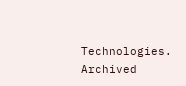Technologies. Archived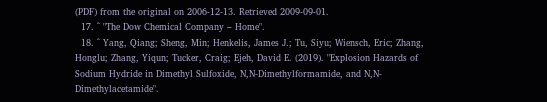(PDF) from the original on 2006-12-13. Retrieved 2009-09-01.
  17. ^ "The Dow Chemical Company – Home".
  18. ^ Yang, Qiang; Sheng, Min; Henkelis, James J.; Tu, Siyu; Wiensch, Eric; Zhang, Honglu; Zhang, Yiqun; Tucker, Craig; Ejeh, David E. (2019). "Explosion Hazards of Sodium Hydride in Dimethyl Sulfoxide, N,N-Dimethylformamide, and N,N-Dimethylacetamide".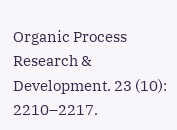Organic Process Research & Development. 23 (10): 2210–2217.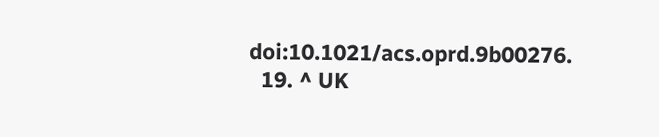doi:10.1021/acs.oprd.9b00276.
  19. ^ UK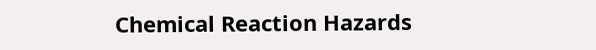Chemical Reaction Hazards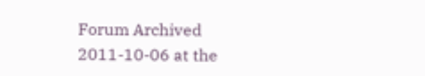Forum Archived 2011-10-06 at the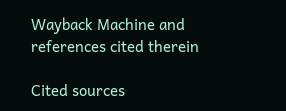Wayback Machine and references cited therein

Cited sources